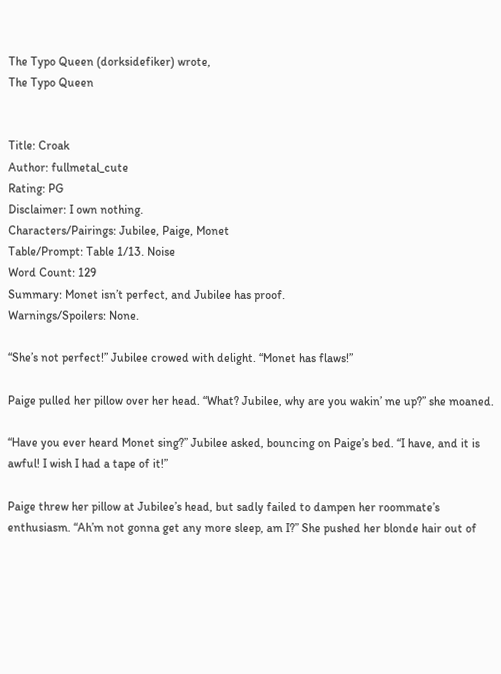The Typo Queen (dorksidefiker) wrote,
The Typo Queen


Title: Croak
Author: fullmetal_cute
Rating: PG
Disclaimer: I own nothing.
Characters/Pairings: Jubilee, Paige, Monet
Table/Prompt: Table 1/13. Noise
Word Count: 129
Summary: Monet isn’t perfect, and Jubilee has proof.
Warnings/Spoilers: None.

“She’s not perfect!” Jubilee crowed with delight. “Monet has flaws!”

Paige pulled her pillow over her head. “What? Jubilee, why are you wakin’ me up?” she moaned.

“Have you ever heard Monet sing?” Jubilee asked, bouncing on Paige’s bed. “I have, and it is awful! I wish I had a tape of it!”

Paige threw her pillow at Jubilee’s head, but sadly failed to dampen her roommate’s enthusiasm. “Ah’m not gonna get any more sleep, am I?” She pushed her blonde hair out of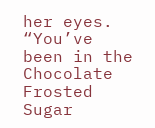her eyes. “You’ve been in the Chocolate Frosted Sugar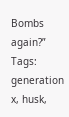Bombs again?”
Tags: generation x, husk,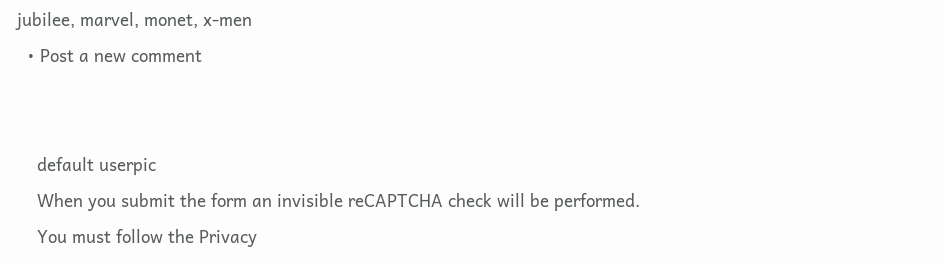jubilee, marvel, monet, x-men
  • Post a new comment


    default userpic
    When you submit the form an invisible reCAPTCHA check will be performed.
    You must follow the Privacy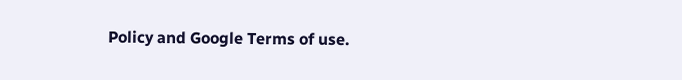Policy and Google Terms of use.